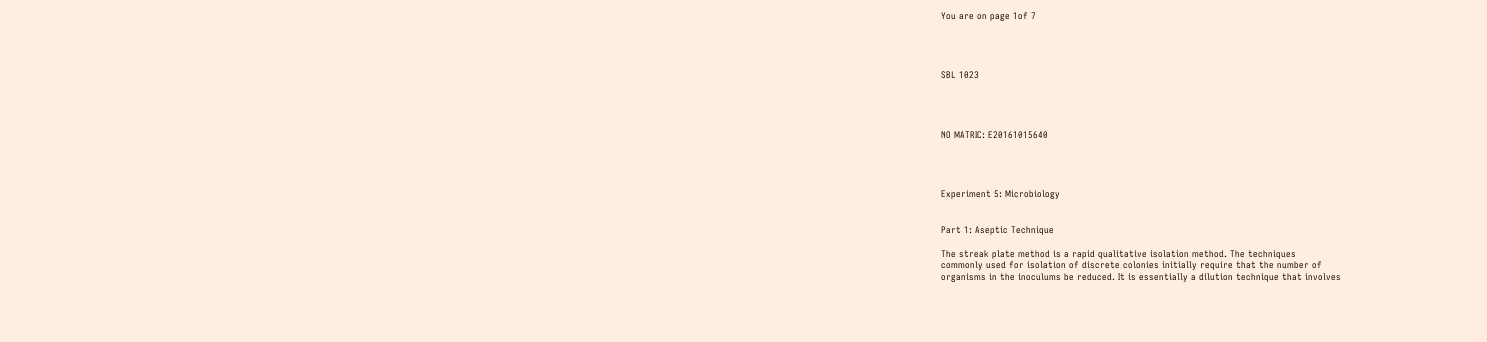You are on page 1of 7




SBL 1023




NO MATRIC: E20161015640




Experiment 5: Microbiology


Part 1: Aseptic Technique

The streak plate method is a rapid qualitative isolation method. The techniques
commonly used for isolation of discrete colonies initially require that the number of
organisms in the inoculums be reduced. It is essentially a dilution technique that involves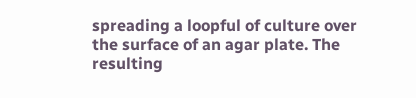spreading a loopful of culture over the surface of an agar plate. The resulting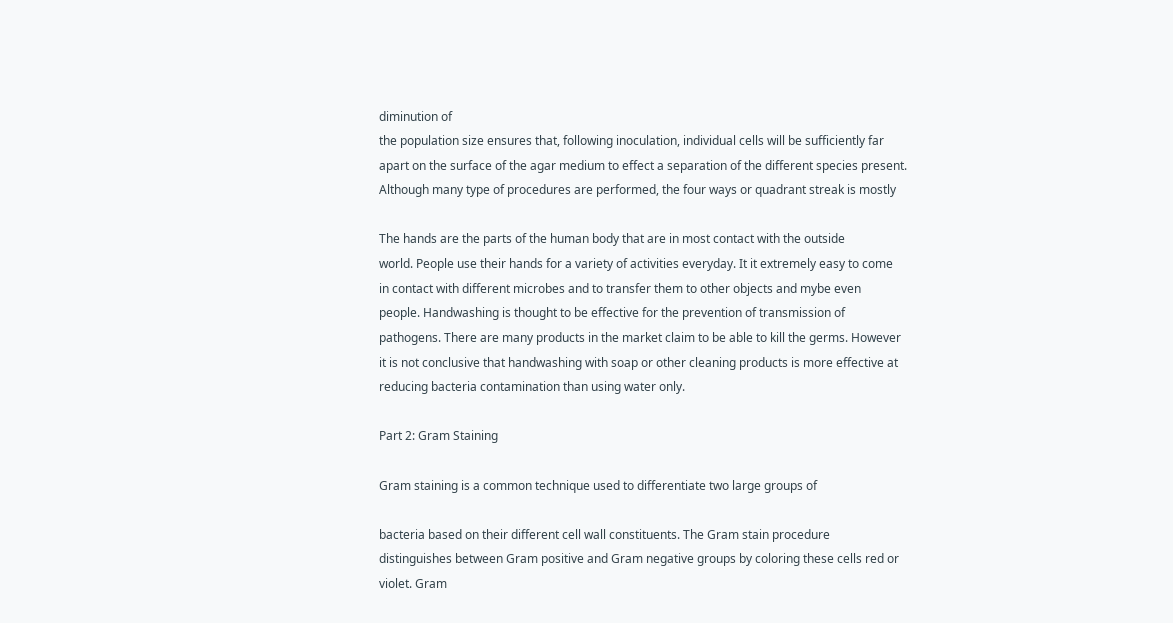diminution of
the population size ensures that, following inoculation, individual cells will be sufficiently far
apart on the surface of the agar medium to effect a separation of the different species present.
Although many type of procedures are performed, the four ways or quadrant streak is mostly

The hands are the parts of the human body that are in most contact with the outside
world. People use their hands for a variety of activities everyday. It it extremely easy to come
in contact with different microbes and to transfer them to other objects and mybe even
people. Handwashing is thought to be effective for the prevention of transmission of
pathogens. There are many products in the market claim to be able to kill the germs. However
it is not conclusive that handwashing with soap or other cleaning products is more effective at
reducing bacteria contamination than using water only.

Part 2: Gram Staining

Gram staining is a common technique used to differentiate two large groups of

bacteria based on their different cell wall constituents. The Gram stain procedure
distinguishes between Gram positive and Gram negative groups by coloring these cells red or
violet. Gram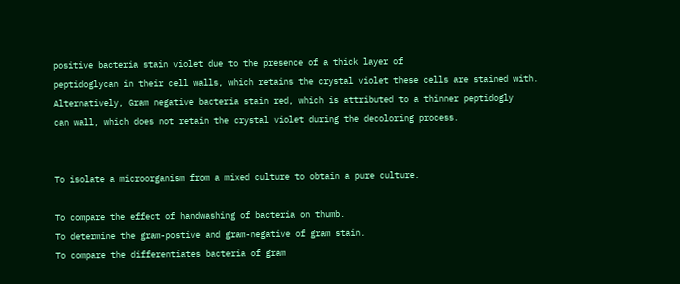positive bacteria stain violet due to the presence of a thick layer of
peptidoglycan in their cell walls, which retains the crystal violet these cells are stained with.
Alternatively, Gram negative bacteria stain red, which is attributed to a thinner peptidogly
can wall, which does not retain the crystal violet during the decoloring process.


To isolate a microorganism from a mixed culture to obtain a pure culture.

To compare the effect of handwashing of bacteria on thumb.
To determine the gram-postive and gram-negative of gram stain.
To compare the differentiates bacteria of gram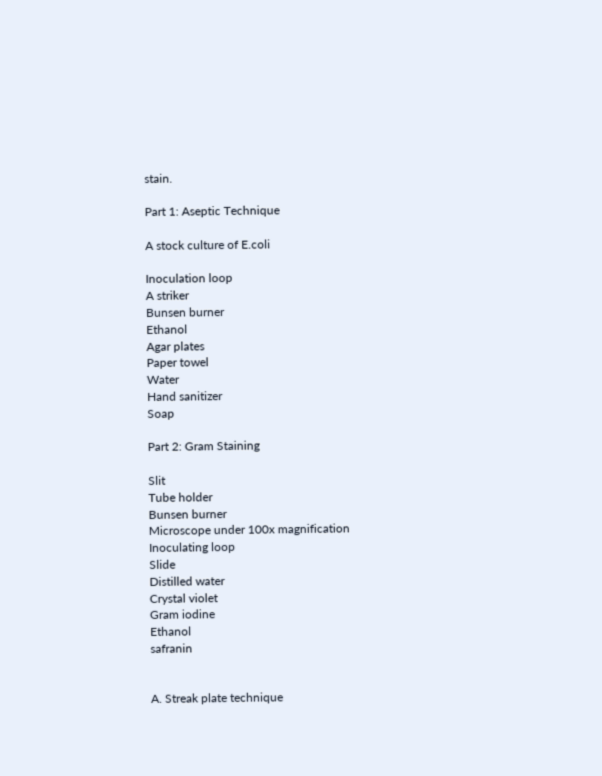stain.

Part 1: Aseptic Technique

A stock culture of E.coli

Inoculation loop
A striker
Bunsen burner
Ethanol
Agar plates
Paper towel
Water
Hand sanitizer
Soap

Part 2: Gram Staining

Slit
Tube holder
Bunsen burner
Microscope under 100x magnification
Inoculating loop
Slide
Distilled water
Crystal violet
Gram iodine
Ethanol
safranin


A. Streak plate technique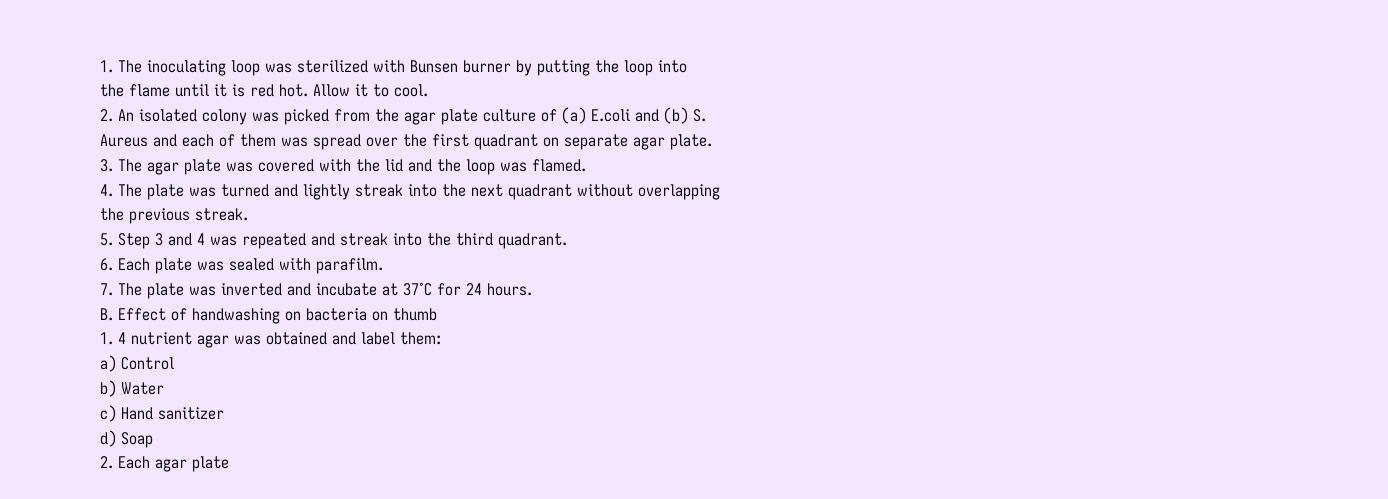1. The inoculating loop was sterilized with Bunsen burner by putting the loop into
the flame until it is red hot. Allow it to cool.
2. An isolated colony was picked from the agar plate culture of (a) E.coli and (b) S.
Aureus and each of them was spread over the first quadrant on separate agar plate.
3. The agar plate was covered with the lid and the loop was flamed.
4. The plate was turned and lightly streak into the next quadrant without overlapping
the previous streak.
5. Step 3 and 4 was repeated and streak into the third quadrant.
6. Each plate was sealed with parafilm.
7. The plate was inverted and incubate at 37˚C for 24 hours.
B. Effect of handwashing on bacteria on thumb
1. 4 nutrient agar was obtained and label them:
a) Control
b) Water
c) Hand sanitizer
d) Soap
2. Each agar plate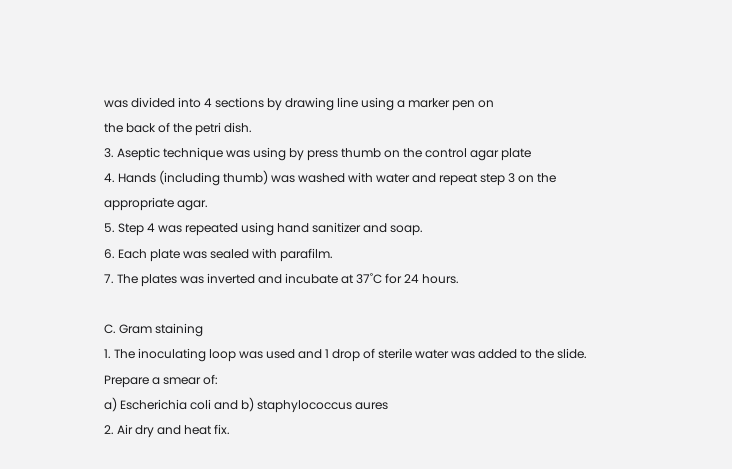was divided into 4 sections by drawing line using a marker pen on
the back of the petri dish.
3. Aseptic technique was using by press thumb on the control agar plate
4. Hands (including thumb) was washed with water and repeat step 3 on the
appropriate agar.
5. Step 4 was repeated using hand sanitizer and soap.
6. Each plate was sealed with parafilm.
7. The plates was inverted and incubate at 37˚C for 24 hours.

C. Gram staining
1. The inoculating loop was used and 1 drop of sterile water was added to the slide.
Prepare a smear of:
a) Escherichia coli and b) staphylococcus aures
2. Air dry and heat fix.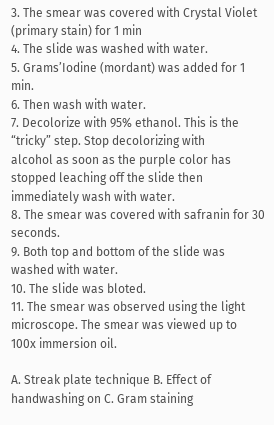3. The smear was covered with Crystal Violet (primary stain) for 1 min
4. The slide was washed with water.
5. Grams’Iodine (mordant) was added for 1 min.
6. Then wash with water.
7. Decolorize with 95% ethanol. This is the “tricky” step. Stop decolorizing with
alcohol as soon as the purple color has stopped leaching off the slide then
immediately wash with water.
8. The smear was covered with safranin for 30 seconds.
9. Both top and bottom of the slide was washed with water.
10. The slide was bloted.
11. The smear was observed using the light microscope. The smear was viewed up to
100x immersion oil.

A. Streak plate technique B. Effect of handwashing on C. Gram staining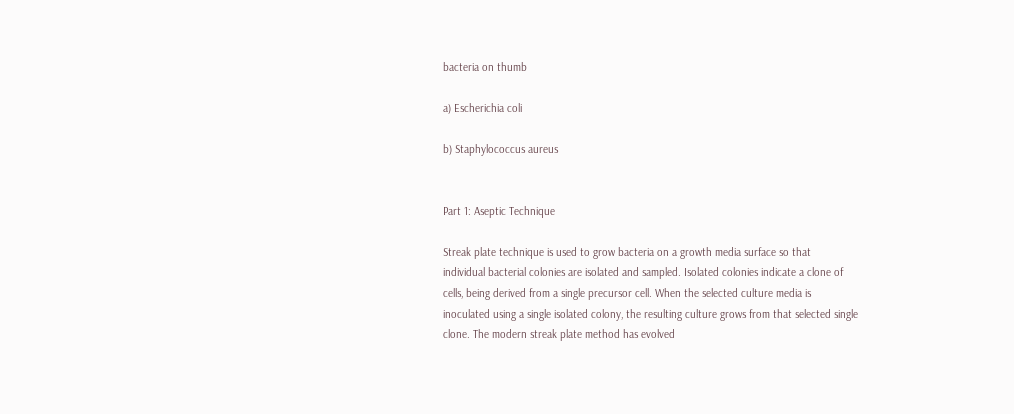bacteria on thumb

a) Escherichia coli

b) Staphylococcus aureus


Part 1: Aseptic Technique

Streak plate technique is used to grow bacteria on a growth media surface so that
individual bacterial colonies are isolated and sampled. Isolated colonies indicate a clone of
cells, being derived from a single precursor cell. When the selected culture media is
inoculated using a single isolated colony, the resulting culture grows from that selected single
clone. The modern streak plate method has evolved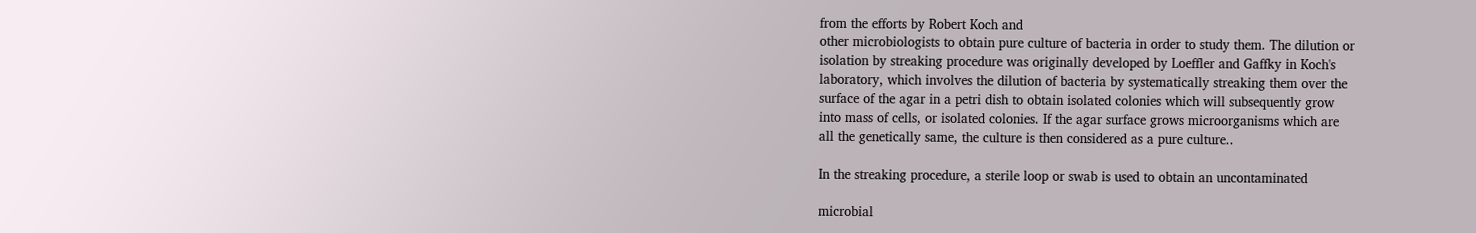from the efforts by Robert Koch and
other microbiologists to obtain pure culture of bacteria in order to study them. The dilution or
isolation by streaking procedure was originally developed by Loeffler and Gaffky in Koch's
laboratory, which involves the dilution of bacteria by systematically streaking them over the
surface of the agar in a petri dish to obtain isolated colonies which will subsequently grow
into mass of cells, or isolated colonies. If the agar surface grows microorganisms which are
all the genetically same, the culture is then considered as a pure culture..

In the streaking procedure, a sterile loop or swab is used to obtain an uncontaminated

microbial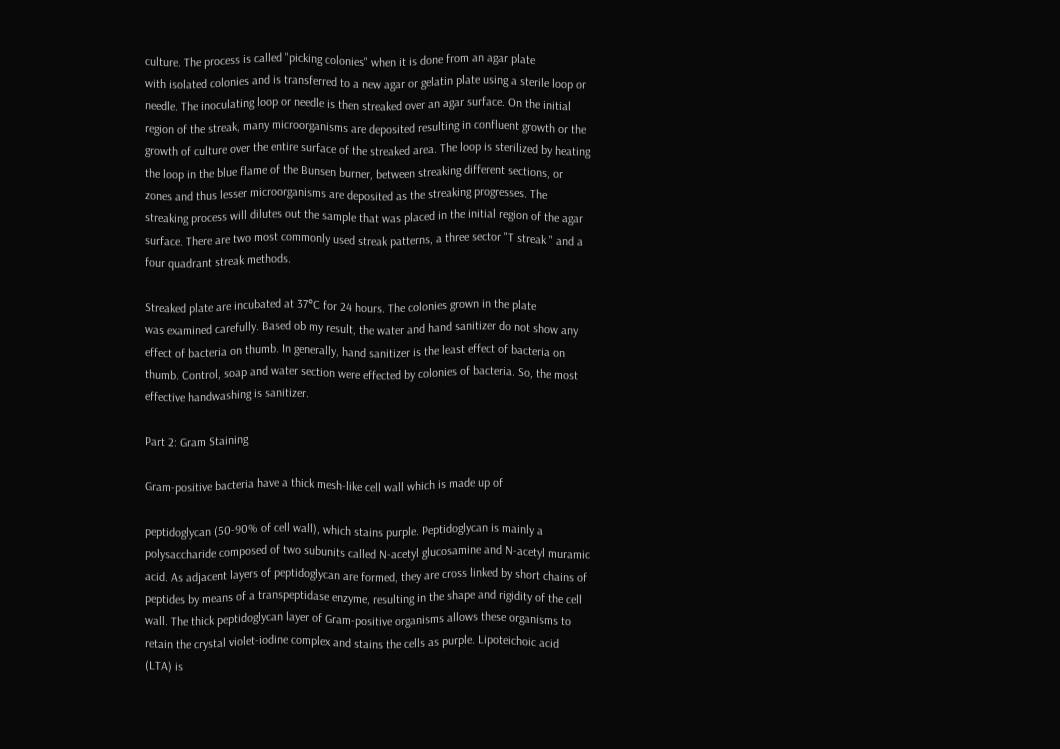culture. The process is called "picking colonies" when it is done from an agar plate
with isolated colonies and is transferred to a new agar or gelatin plate using a sterile loop or
needle. The inoculating loop or needle is then streaked over an agar surface. On the initial
region of the streak, many microorganisms are deposited resulting in confluent growth or the
growth of culture over the entire surface of the streaked area. The loop is sterilized by heating
the loop in the blue flame of the Bunsen burner, between streaking different sections, or
zones and thus lesser microorganisms are deposited as the streaking progresses. The
streaking process will dilutes out the sample that was placed in the initial region of the agar
surface. There are two most commonly used streak patterns, a three sector "T streak " and a
four quadrant streak methods.

Streaked plate are incubated at 37°C for 24 hours. The colonies grown in the plate
was examined carefully. Based ob my result, the water and hand sanitizer do not show any
effect of bacteria on thumb. In generally, hand sanitizer is the least effect of bacteria on
thumb. Control, soap and water section were effected by colonies of bacteria. So, the most
effective handwashing is sanitizer.

Part 2: Gram Staining

Gram-positive bacteria have a thick mesh-like cell wall which is made up of

peptidoglycan (50-90% of cell wall), which stains purple. Peptidoglycan is mainly a
polysaccharide composed of two subunits called N-acetyl glucosamine and N-acetyl muramic
acid. As adjacent layers of peptidoglycan are formed, they are cross linked by short chains of
peptides by means of a transpeptidase enzyme, resulting in the shape and rigidity of the cell
wall. The thick peptidoglycan layer of Gram-positive organisms allows these organisms to
retain the crystal violet-iodine complex and stains the cells as purple. Lipoteichoic acid
(LTA) is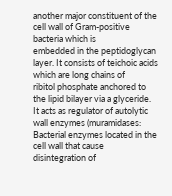another major constituent of the cell wall of Gram-positive bacteria which is
embedded in the peptidoglycan layer. It consists of teichoic acids which are long chains of
ribitol phosphate anchored to the lipid bilayer via a glyceride. It acts as regulator of autolytic
wall enzymes (muramidases: Bacterial enzymes located in the cell wall that cause
disintegration of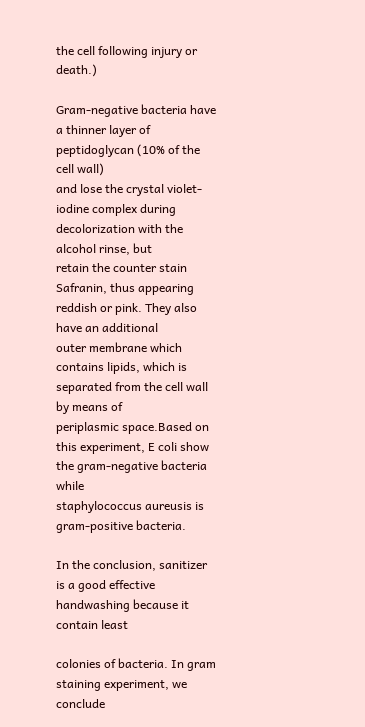the cell following injury or death.)

Gram-negative bacteria have a thinner layer of peptidoglycan (10% of the cell wall)
and lose the crystal violet-iodine complex during decolorization with the alcohol rinse, but
retain the counter stain Safranin, thus appearing reddish or pink. They also have an additional
outer membrane which contains lipids, which is separated from the cell wall by means of
periplasmic space.Based on this experiment, E coli show the gram-negative bacteria while
staphylococcus aureusis is gram-positive bacteria.

In the conclusion, sanitizer is a good effective handwashing because it contain least

colonies of bacteria. In gram staining experiment, we conclude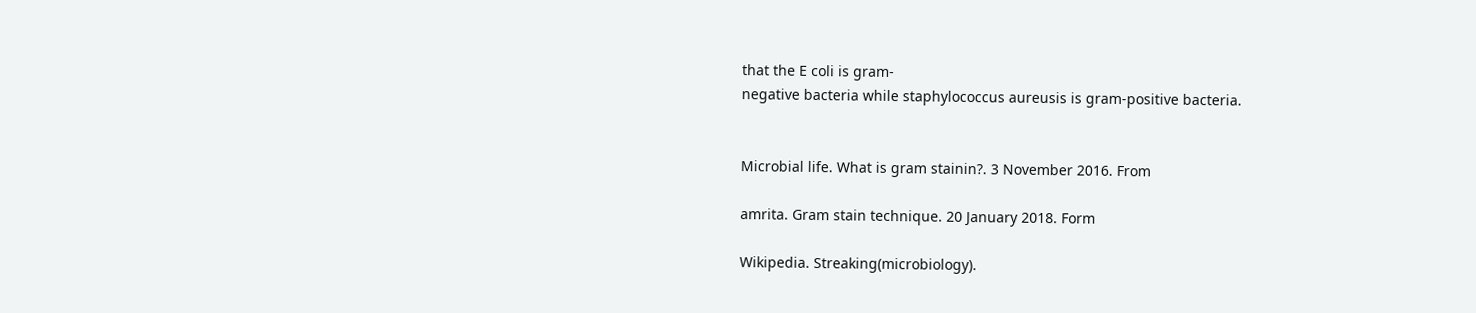that the E coli is gram-
negative bacteria while staphylococcus aureusis is gram-positive bacteria.


Microbial life. What is gram stainin?. 3 November 2016. From

amrita. Gram stain technique. 20 January 2018. Form

Wikipedia. Streaking(microbiology).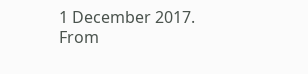1 December 2017. From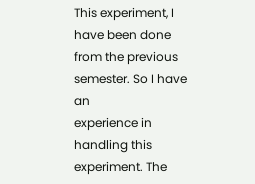This experiment, I have been done from the previous semester. So I have an
experience in handling this experiment. The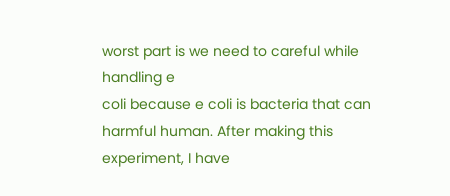worst part is we need to careful while handling e
coli because e coli is bacteria that can harmful human. After making this experiment, I have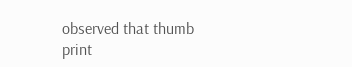observed that thumb print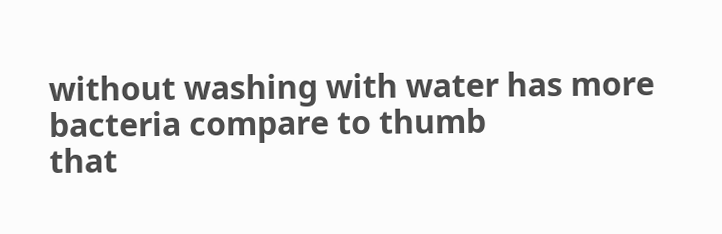without washing with water has more bacteria compare to thumb
that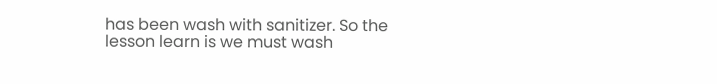has been wash with sanitizer. So the lesson learn is we must wash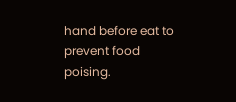hand before eat to
prevent food poising.